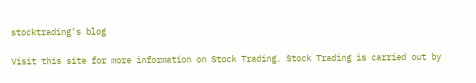stocktrading’s blog

Visit this site for more information on Stock Trading. Stock Trading is carried out by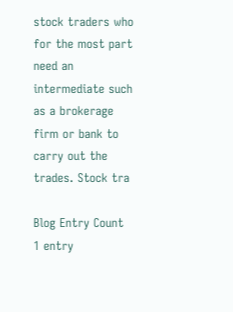stock traders who for the most part need an intermediate such as a brokerage firm or bank to carry out the trades. Stock tra

Blog Entry Count
1 entry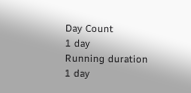Day Count
1 day
Running duration
1 day